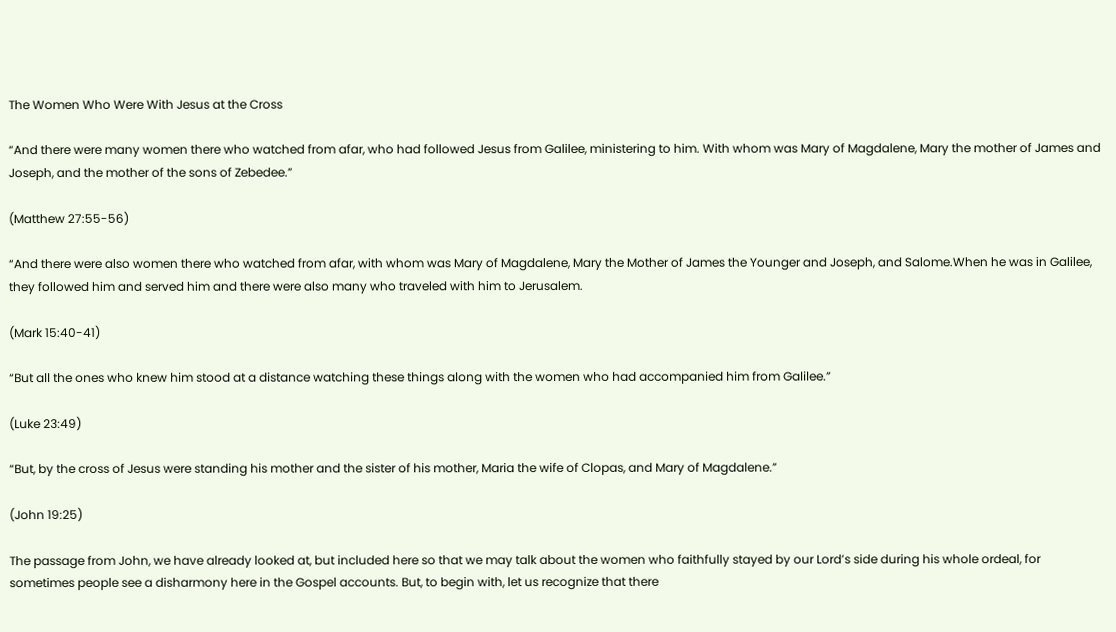The Women Who Were With Jesus at the Cross

“And there were many women there who watched from afar, who had followed Jesus from Galilee, ministering to him. With whom was Mary of Magdalene, Mary the mother of James and Joseph, and the mother of the sons of Zebedee.”

(Matthew 27:55-56)

“And there were also women there who watched from afar, with whom was Mary of Magdalene, Mary the Mother of James the Younger and Joseph, and Salome.When he was in Galilee, they followed him and served him and there were also many who traveled with him to Jerusalem.

(Mark 15:40-41)

“But all the ones who knew him stood at a distance watching these things along with the women who had accompanied him from Galilee.”

(Luke 23:49)

“But, by the cross of Jesus were standing his mother and the sister of his mother, Maria the wife of Clopas, and Mary of Magdalene.”

(John 19:25)

The passage from John, we have already looked at, but included here so that we may talk about the women who faithfully stayed by our Lord’s side during his whole ordeal, for sometimes people see a disharmony here in the Gospel accounts. But, to begin with, let us recognize that there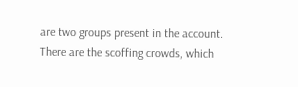are two groups present in the account. There are the scoffing crowds, which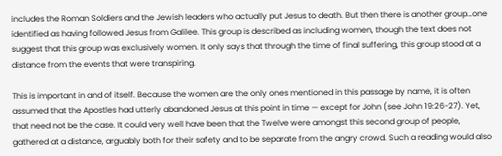includes the Roman Soldiers and the Jewish leaders who actually put Jesus to death. But then there is another group…one identified as having followed Jesus from Galilee. This group is described as including women, though the text does not suggest that this group was exclusively women. It only says that through the time of final suffering, this group stood at a distance from the events that were transpiring.

This is important in and of itself. Because the women are the only ones mentioned in this passage by name, it is often assumed that the Apostles had utterly abandoned Jesus at this point in time — except for John (see John 19:26-27). Yet, that need not be the case. It could very well have been that the Twelve were amongst this second group of people, gathered at a distance, arguably both for their safety and to be separate from the angry crowd. Such a reading would also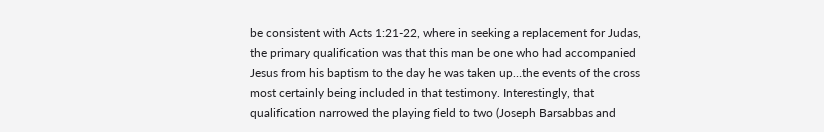be consistent with Acts 1:21-22, where in seeking a replacement for Judas, the primary qualification was that this man be one who had accompanied Jesus from his baptism to the day he was taken up…the events of the cross most certainly being included in that testimony. Interestingly, that qualification narrowed the playing field to two (Joseph Barsabbas and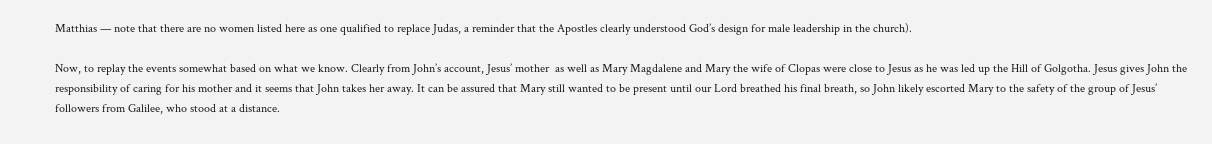Matthias — note that there are no women listed here as one qualified to replace Judas, a reminder that the Apostles clearly understood God’s design for male leadership in the church).

Now, to replay the events somewhat based on what we know. Clearly from John’s account, Jesus’ mother  as well as Mary Magdalene and Mary the wife of Clopas were close to Jesus as he was led up the Hill of Golgotha. Jesus gives John the responsibility of caring for his mother and it seems that John takes her away. It can be assured that Mary still wanted to be present until our Lord breathed his final breath, so John likely escorted Mary to the safety of the group of Jesus’ followers from Galilee, who stood at a distance.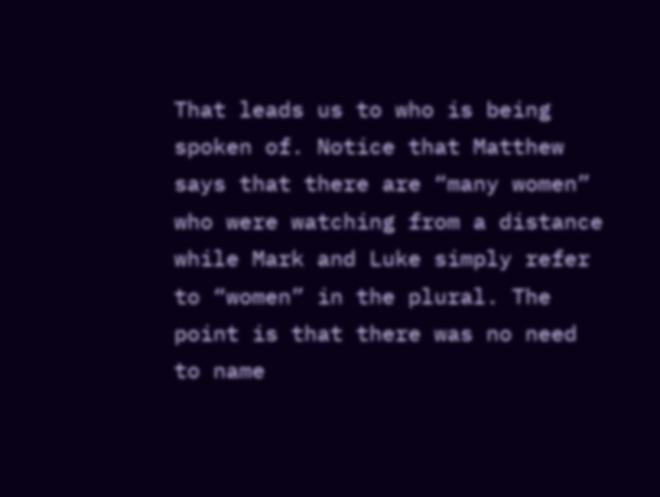That leads us to who is being spoken of. Notice that Matthew says that there are “many women” who were watching from a distance while Mark and Luke simply refer to “women” in the plural. The point is that there was no need to name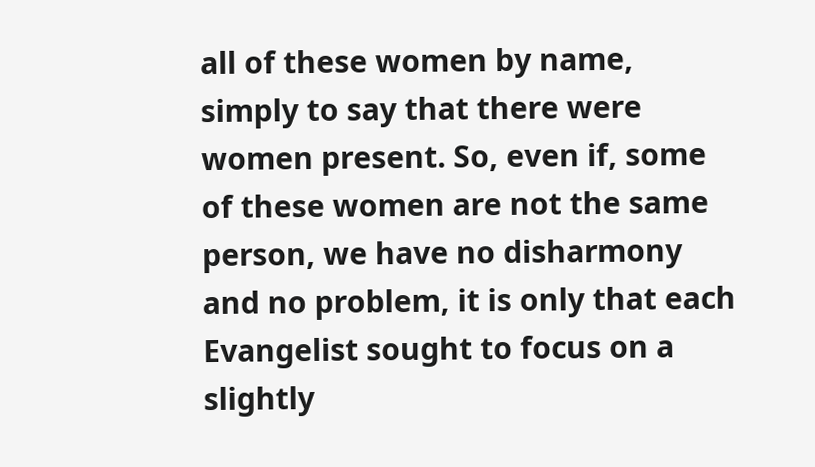all of these women by name, simply to say that there were women present. So, even if, some of these women are not the same person, we have no disharmony and no problem, it is only that each Evangelist sought to focus on a slightly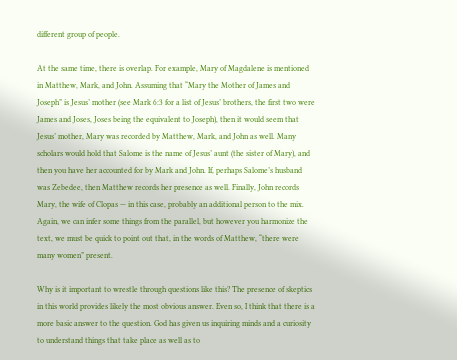different group of people.

At the same time, there is overlap. For example, Mary of Magdalene is mentioned in Matthew, Mark, and John. Assuming that “Mary the Mother of James and Joseph” is Jesus’ mother (see Mark 6:3 for a list of Jesus’ brothers, the first two were James and Joses, Joses being the equivalent to Joseph), then it would seem that Jesus’ mother, Mary was recorded by Matthew, Mark, and John as well. Many scholars would hold that Salome is the name of Jesus’ aunt (the sister of Mary), and then you have her accounted for by Mark and John. If, perhaps Salome’s husband was Zebedee, then Matthew records her presence as well. Finally, John records Mary, the wife of Clopas — in this case, probably an additional person to the mix. Again, we can infer some things from the parallel, but however you harmonize the text, we must be quick to point out that, in the words of Matthew, “there were many women” present.

Why is it important to wrestle through questions like this? The presence of skeptics in this world provides likely the most obvious answer. Even so, I think that there is a more basic answer to the question. God has given us inquiring minds and a curiosity to understand things that take place as well as to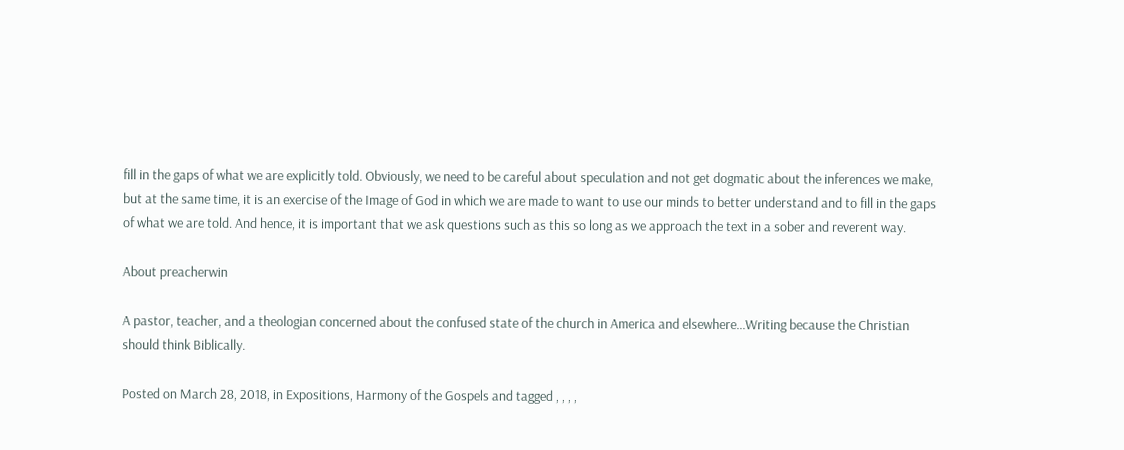fill in the gaps of what we are explicitly told. Obviously, we need to be careful about speculation and not get dogmatic about the inferences we make, but at the same time, it is an exercise of the Image of God in which we are made to want to use our minds to better understand and to fill in the gaps of what we are told. And hence, it is important that we ask questions such as this so long as we approach the text in a sober and reverent way.

About preacherwin

A pastor, teacher, and a theologian concerned about the confused state of the church in America and elsewhere...Writing because the Christian should think Biblically.

Posted on March 28, 2018, in Expositions, Harmony of the Gospels and tagged , , , ,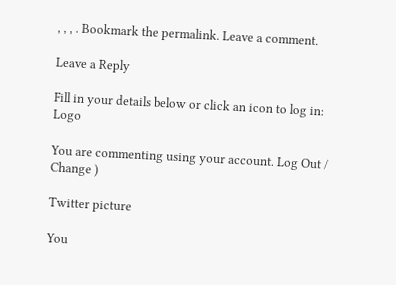, , , . Bookmark the permalink. Leave a comment.

Leave a Reply

Fill in your details below or click an icon to log in: Logo

You are commenting using your account. Log Out /  Change )

Twitter picture

You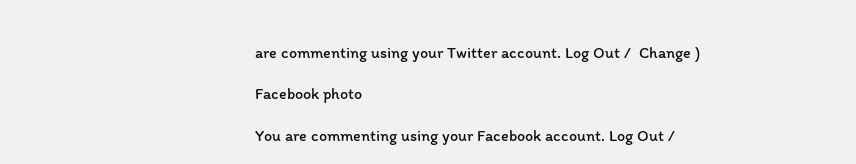are commenting using your Twitter account. Log Out /  Change )

Facebook photo

You are commenting using your Facebook account. Log Out /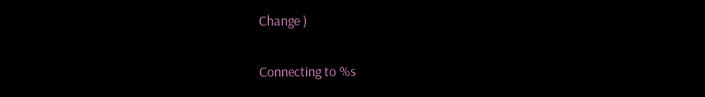Change )

Connecting to %s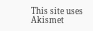This site uses Akismet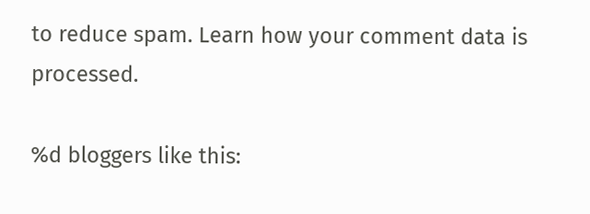to reduce spam. Learn how your comment data is processed.

%d bloggers like this: